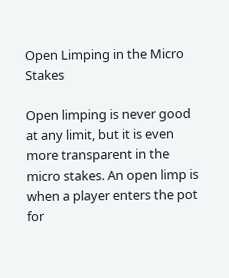Open Limping in the Micro Stakes

Open limping is never good at any limit, but it is even more transparent in the micro stakes. An open limp is when a player enters the pot for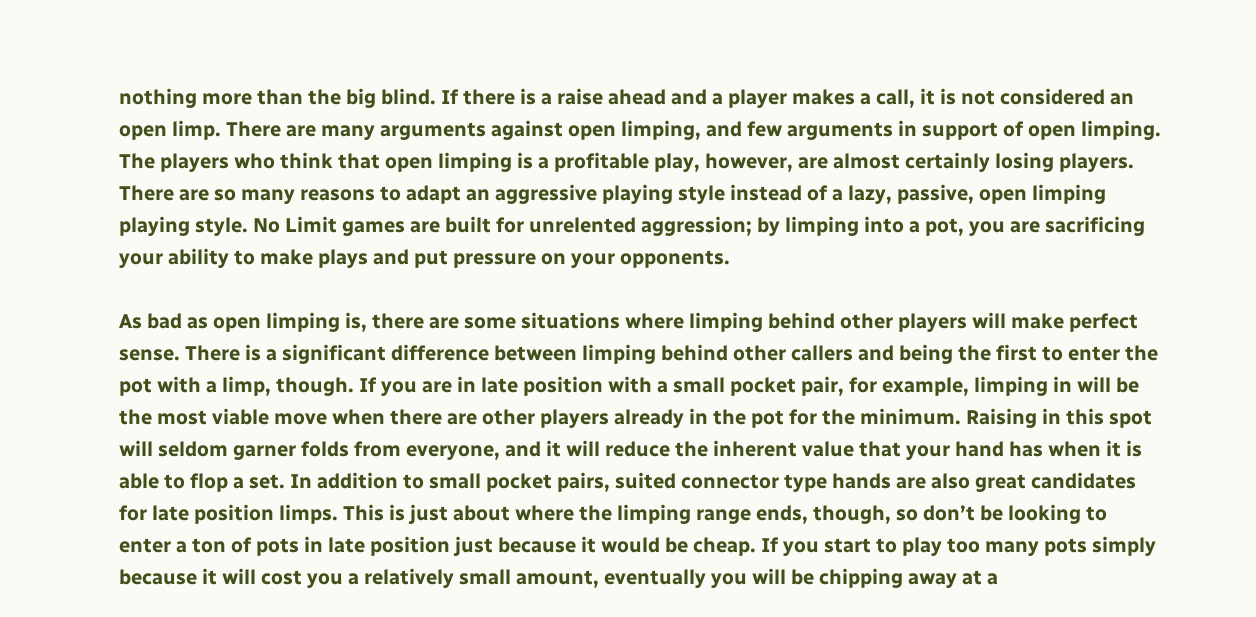nothing more than the big blind. If there is a raise ahead and a player makes a call, it is not considered an open limp. There are many arguments against open limping, and few arguments in support of open limping. The players who think that open limping is a profitable play, however, are almost certainly losing players. There are so many reasons to adapt an aggressive playing style instead of a lazy, passive, open limping playing style. No Limit games are built for unrelented aggression; by limping into a pot, you are sacrificing your ability to make plays and put pressure on your opponents.

As bad as open limping is, there are some situations where limping behind other players will make perfect sense. There is a significant difference between limping behind other callers and being the first to enter the pot with a limp, though. If you are in late position with a small pocket pair, for example, limping in will be the most viable move when there are other players already in the pot for the minimum. Raising in this spot will seldom garner folds from everyone, and it will reduce the inherent value that your hand has when it is able to flop a set. In addition to small pocket pairs, suited connector type hands are also great candidates for late position limps. This is just about where the limping range ends, though, so don’t be looking to enter a ton of pots in late position just because it would be cheap. If you start to play too many pots simply because it will cost you a relatively small amount, eventually you will be chipping away at a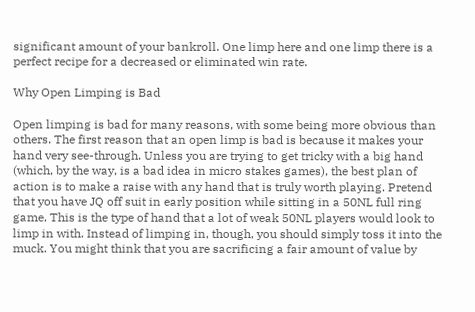significant amount of your bankroll. One limp here and one limp there is a perfect recipe for a decreased or eliminated win rate.

Why Open Limping is Bad

Open limping is bad for many reasons, with some being more obvious than others. The first reason that an open limp is bad is because it makes your hand very see-through. Unless you are trying to get tricky with a big hand (which, by the way, is a bad idea in micro stakes games), the best plan of action is to make a raise with any hand that is truly worth playing. Pretend that you have JQ off suit in early position while sitting in a 50NL full ring game. This is the type of hand that a lot of weak 50NL players would look to limp in with. Instead of limping in, though, you should simply toss it into the muck. You might think that you are sacrificing a fair amount of value by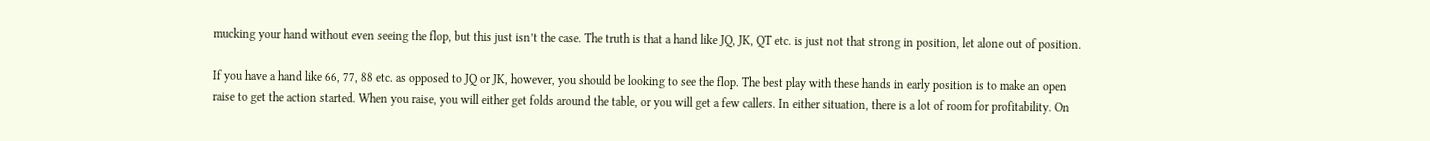mucking your hand without even seeing the flop, but this just isn’t the case. The truth is that a hand like JQ, JK, QT etc. is just not that strong in position, let alone out of position.

If you have a hand like 66, 77, 88 etc. as opposed to JQ or JK, however, you should be looking to see the flop. The best play with these hands in early position is to make an open raise to get the action started. When you raise, you will either get folds around the table, or you will get a few callers. In either situation, there is a lot of room for profitability. On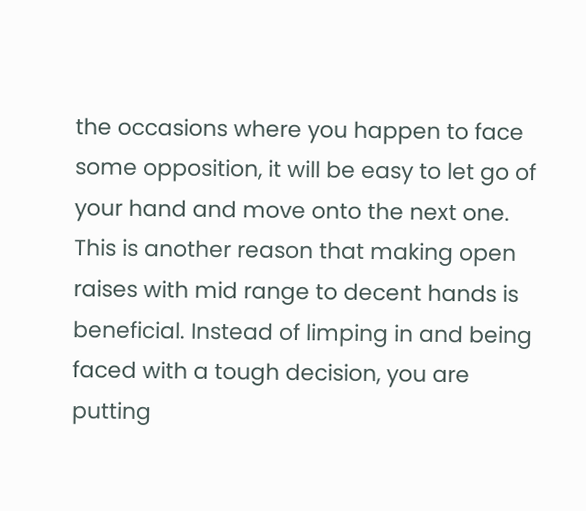the occasions where you happen to face some opposition, it will be easy to let go of your hand and move onto the next one. This is another reason that making open raises with mid range to decent hands is beneficial. Instead of limping in and being faced with a tough decision, you are putting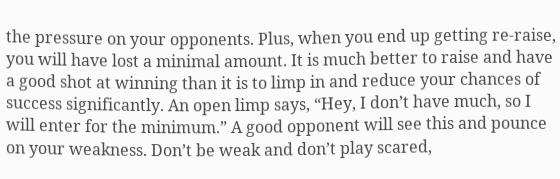the pressure on your opponents. Plus, when you end up getting re-raise, you will have lost a minimal amount. It is much better to raise and have a good shot at winning than it is to limp in and reduce your chances of success significantly. An open limp says, “Hey, I don’t have much, so I will enter for the minimum.” A good opponent will see this and pounce on your weakness. Don’t be weak and don’t play scared,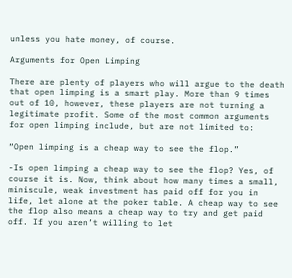unless you hate money, of course.

Arguments for Open Limping

There are plenty of players who will argue to the death that open limping is a smart play. More than 9 times out of 10, however, these players are not turning a legitimate profit. Some of the most common arguments for open limping include, but are not limited to:

“Open limping is a cheap way to see the flop.”

-Is open limping a cheap way to see the flop? Yes, of course it is. Now, think about how many times a small, miniscule, weak investment has paid off for you in life, let alone at the poker table. A cheap way to see the flop also means a cheap way to try and get paid off. If you aren’t willing to let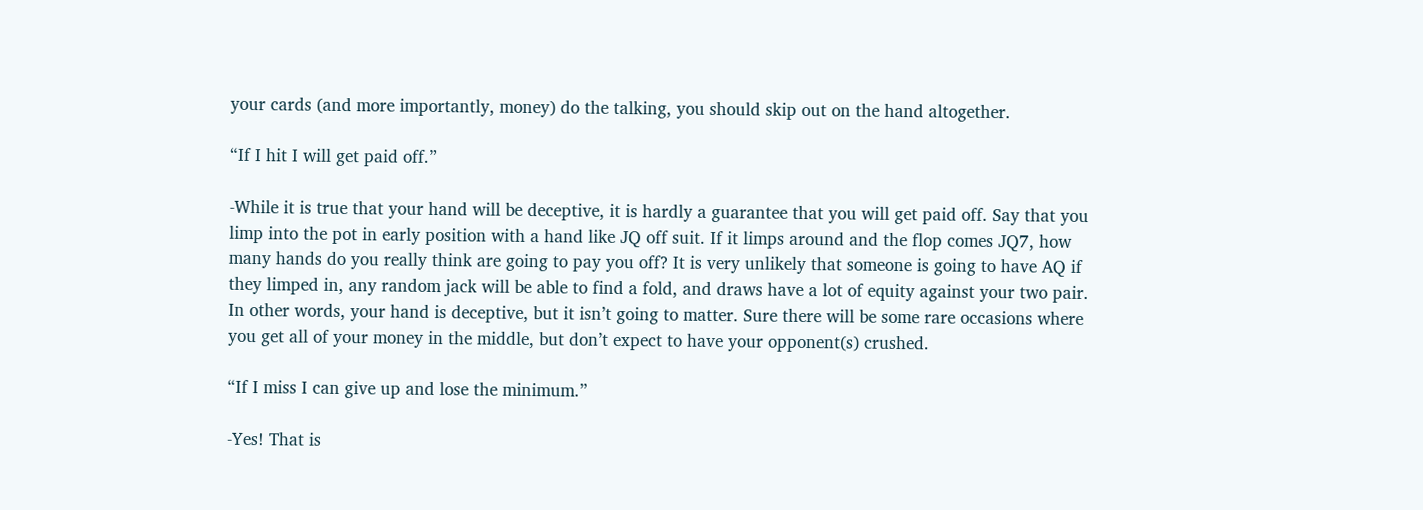your cards (and more importantly, money) do the talking, you should skip out on the hand altogether.

“If I hit I will get paid off.”

-While it is true that your hand will be deceptive, it is hardly a guarantee that you will get paid off. Say that you limp into the pot in early position with a hand like JQ off suit. If it limps around and the flop comes JQ7, how many hands do you really think are going to pay you off? It is very unlikely that someone is going to have AQ if they limped in, any random jack will be able to find a fold, and draws have a lot of equity against your two pair. In other words, your hand is deceptive, but it isn’t going to matter. Sure there will be some rare occasions where you get all of your money in the middle, but don’t expect to have your opponent(s) crushed.

“If I miss I can give up and lose the minimum.”

-Yes! That is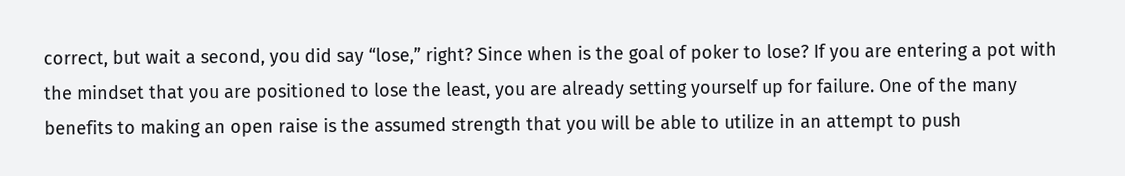correct, but wait a second, you did say “lose,” right? Since when is the goal of poker to lose? If you are entering a pot with the mindset that you are positioned to lose the least, you are already setting yourself up for failure. One of the many benefits to making an open raise is the assumed strength that you will be able to utilize in an attempt to push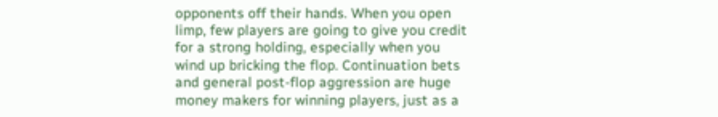opponents off their hands. When you open limp, few players are going to give you credit for a strong holding, especially when you wind up bricking the flop. Continuation bets and general post-flop aggression are huge money makers for winning players, just as a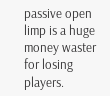passive open limp is a huge money waster for losing players.